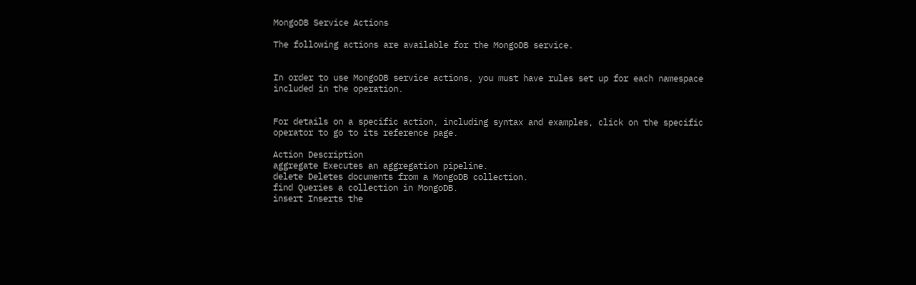MongoDB Service Actions

The following actions are available for the MongoDB service.


In order to use MongoDB service actions, you must have rules set up for each namespace included in the operation.


For details on a specific action, including syntax and examples, click on the specific operator to go to its reference page.

Action Description
aggregate Executes an aggregation pipeline.
delete Deletes documents from a MongoDB collection.
find Queries a collection in MongoDB.
insert Inserts the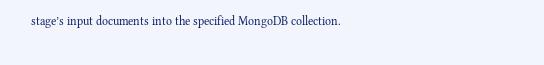stage’s input documents into the specified MongoDB collection.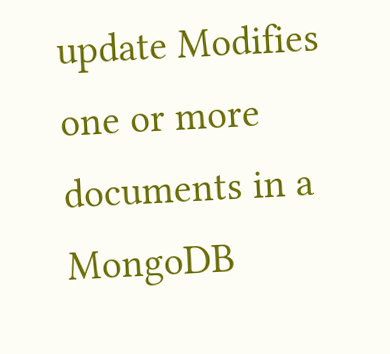update Modifies one or more documents in a MongoDB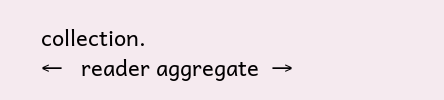collection.
←   reader aggregate  →